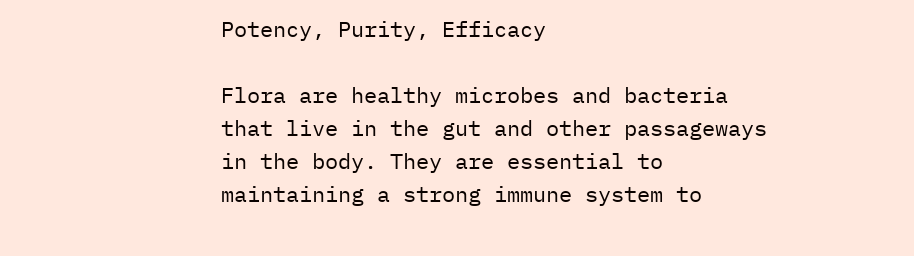Potency, Purity, Efficacy

Flora are healthy microbes and bacteria that live in the gut and other passageways in the body. They are essential to maintaining a strong immune system to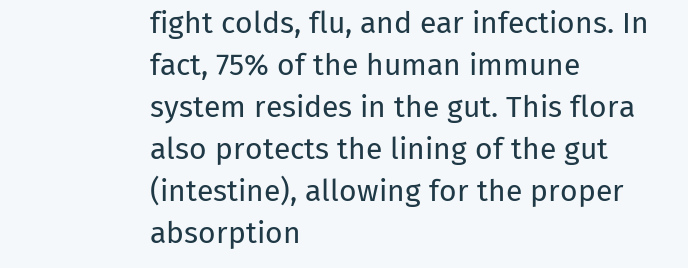fight colds, flu, and ear infections. In fact, 75% of the human immune system resides in the gut. This flora also protects the lining of the gut (intestine), allowing for the proper absorption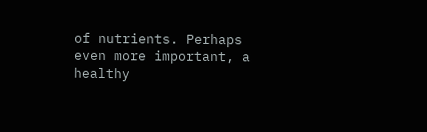of nutrients. Perhaps even more important, a healthy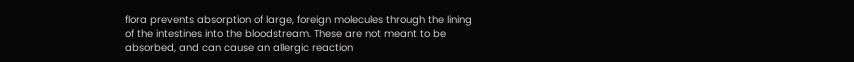flora prevents absorption of large, foreign molecules through the lining of the intestines into the bloodstream. These are not meant to be absorbed, and can cause an allergic reaction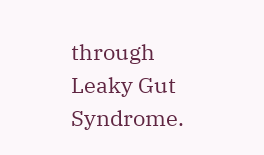through Leaky Gut Syndrome.